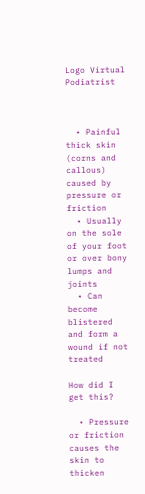Logo Virtual Podiatrist



  • Painful thick skin (corns and callous) caused by pressure or friction
  • Usually on the sole of your foot or over bony lumps and joints
  • Can become blistered and form a wound if not treated

How did I get this?

  • Pressure or friction causes the skin to thicken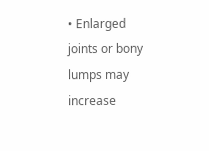• Enlarged joints or bony lumps may increase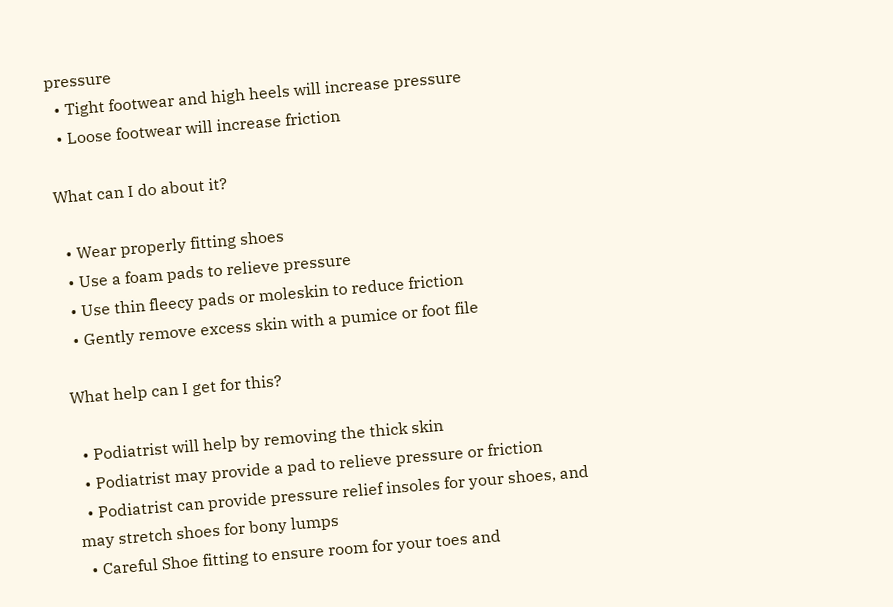pressure
  • Tight footwear and high heels will increase pressure
  • Loose footwear will increase friction

What can I do about it?

  • Wear properly fitting shoes
  • Use a foam pads to relieve pressure
  • Use thin fleecy pads or moleskin to reduce friction
  • Gently remove excess skin with a pumice or foot file

What help can I get for this?

  • Podiatrist will help by removing the thick skin
  • Podiatrist may provide a pad to relieve pressure or friction
  • Podiatrist can provide pressure relief insoles for your shoes, and may stretch shoes for bony lumps
  • Careful Shoe fitting to ensure room for your toes and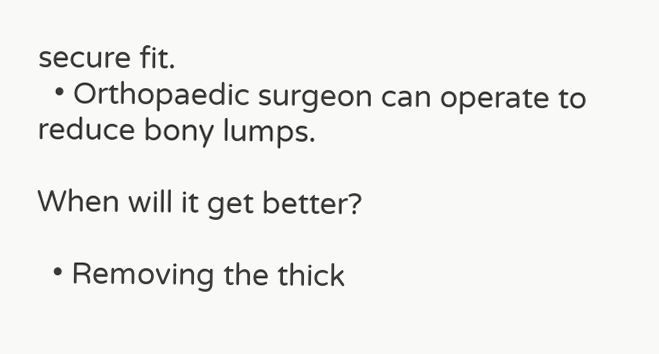secure fit.
  • Orthopaedic surgeon can operate to reduce bony lumps.

When will it get better?

  • Removing the thick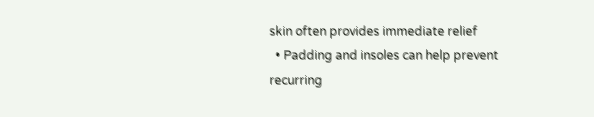skin often provides immediate relief
  • Padding and insoles can help prevent recurring